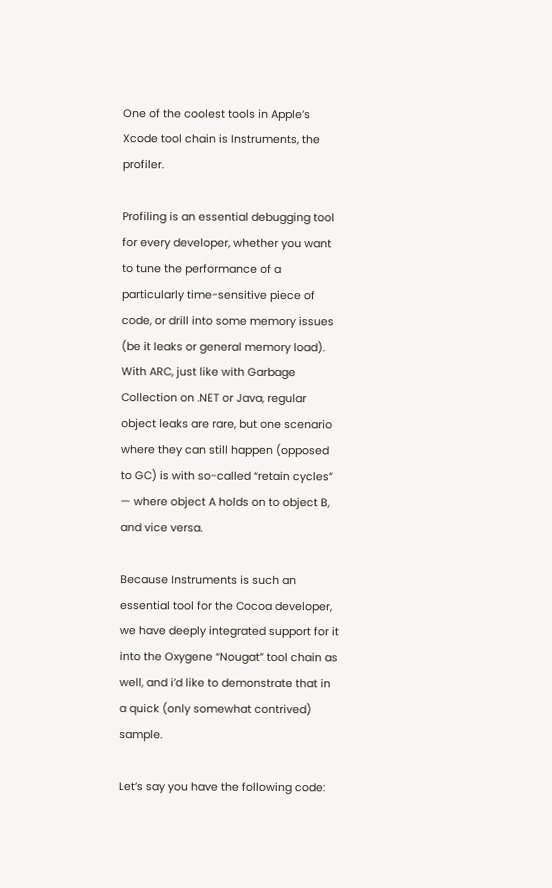One of the coolest tools in Apple’s Xcode tool chain is Instruments, the profiler.

Profiling is an essential debugging tool for every developer, whether you want to tune the performance of a particularly time-sensitive piece of code, or drill into some memory issues (be it leaks or general memory load). With ARC, just like with Garbage Collection on .NET or Java, regular object leaks are rare, but one scenario where they can still happen (opposed to GC) is with so-called “retain cycles” — where object A holds on to object B, and vice versa.

Because Instruments is such an essential tool for the Cocoa developer, we have deeply integrated support for it into the Oxygene “Nougat” tool chain as well, and i’d like to demonstrate that in a quick (only somewhat contrived) sample.

Let’s say you have the following code: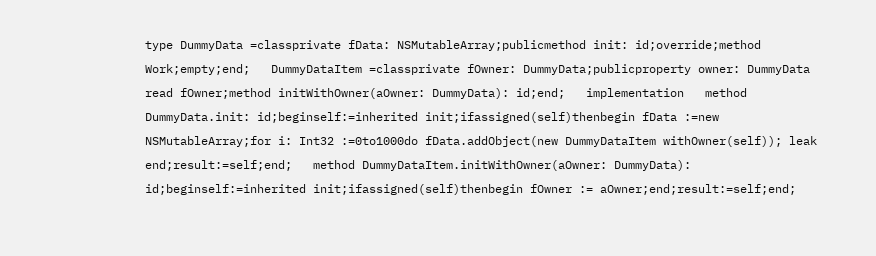type DummyData =classprivate fData: NSMutableArray;publicmethod init: id;override;method Work;empty;end;   DummyDataItem =classprivate fOwner: DummyData;publicproperty owner: DummyData read fOwner;method initWithOwner(aOwner: DummyData): id;end;   implementation   method DummyData.init: id;beginself:=inherited init;ifassigned(self)thenbegin fData :=new NSMutableArray;for i: Int32 :=0to1000do fData.addObject(new DummyDataItem withOwner(self)); leak end;result:=self;end;   method DummyDataItem.initWithOwner(aOwner: DummyData): id;beginself:=inherited init;ifassigned(self)thenbegin fOwner := aOwner;end;result:=self;end;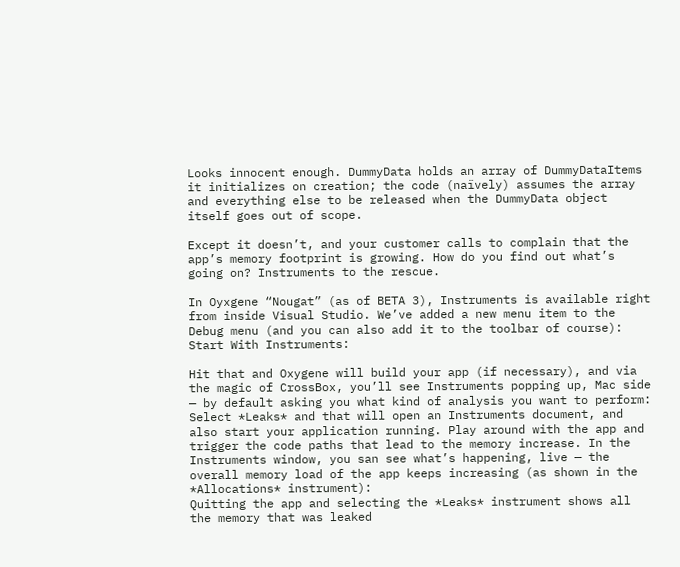Looks innocent enough. DummyData holds an array of DummyDataItems it initializes on creation; the code (naïvely) assumes the array and everything else to be released when the DummyData object itself goes out of scope.

Except it doesn’t, and your customer calls to complain that the app’s memory footprint is growing. How do you find out what’s going on? Instruments to the rescue.

In Oyxgene “Nougat” (as of BETA 3), Instruments is available right from inside Visual Studio. We’ve added a new menu item to the Debug menu (and you can also add it to the toolbar of course): Start With Instruments:

Hit that and Oxygene will build your app (if necessary), and via the magic of CrossBox, you’ll see Instruments popping up, Mac side — by default asking you what kind of analysis you want to perform:
Select *Leaks* and that will open an Instruments document, and also start your application running. Play around with the app and trigger the code paths that lead to the memory increase. In the Instruments window, you san see what’s happening, live — the overall memory load of the app keeps increasing (as shown in the *Allocations* instrument):
Quitting the app and selecting the *Leaks* instrument shows all the memory that was leaked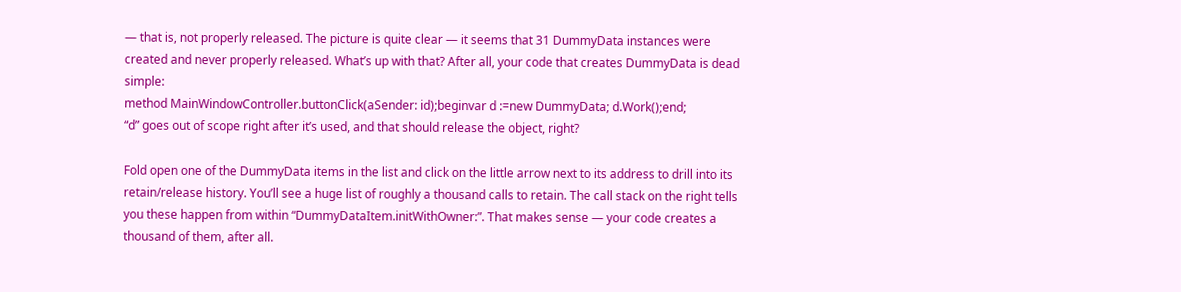— that is, not properly released. The picture is quite clear — it seems that 31 DummyData instances were created and never properly released. What’s up with that? After all, your code that creates DummyData is dead simple:
method MainWindowController.buttonClick(aSender: id);beginvar d :=new DummyData; d.Work();end;
“d” goes out of scope right after it’s used, and that should release the object, right?

Fold open one of the DummyData items in the list and click on the little arrow next to its address to drill into its retain/release history. You’ll see a huge list of roughly a thousand calls to retain. The call stack on the right tells you these happen from within “DummyDataItem.initWithOwner:”. That makes sense — your code creates a thousand of them, after all.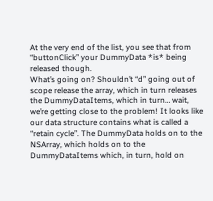At the very end of the list, you see that from “buttonClick” your DummyData *is* being released though.
What’s going on? Shouldn’t “d” going out of scope release the array, which in turn releases the DummyDataItems, which in turn… wait, we’re getting close to the problem! It looks like our data structure contains what is called a “retain cycle”. The DummyData holds on to the NSArray, which holds on to the DummyDataItems which, in turn, hold on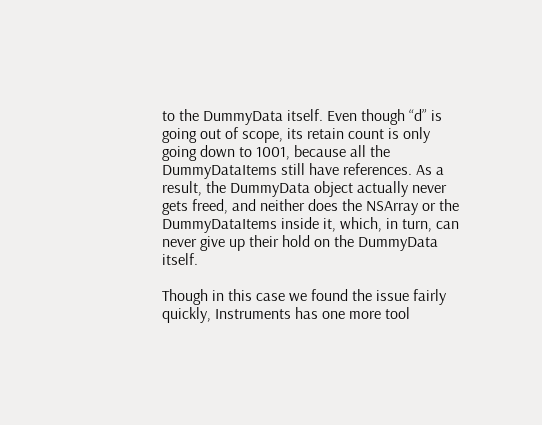to the DummyData itself. Even though “d” is going out of scope, its retain count is only going down to 1001, because all the DummyDataItems still have references. As a result, the DummyData object actually never gets freed, and neither does the NSArray or the DummyDataItems inside it, which, in turn, can never give up their hold on the DummyData itself.

Though in this case we found the issue fairly quickly, Instruments has one more tool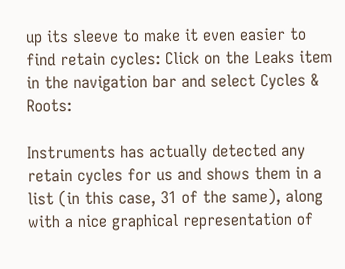up its sleeve to make it even easier to find retain cycles: Click on the Leaks item in the navigation bar and select Cycles & Roots:

Instruments has actually detected any retain cycles for us and shows them in a list (in this case, 31 of the same), along with a nice graphical representation of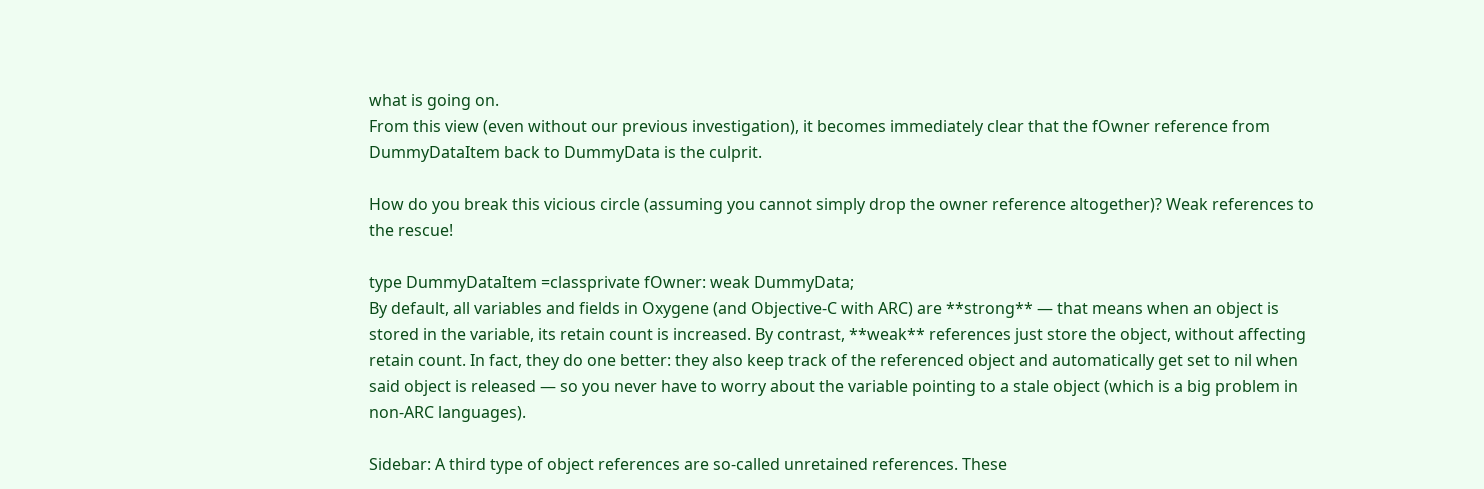what is going on.
From this view (even without our previous investigation), it becomes immediately clear that the fOwner reference from DummyDataItem back to DummyData is the culprit.

How do you break this vicious circle (assuming you cannot simply drop the owner reference altogether)? Weak references to the rescue!

type DummyDataItem =classprivate fOwner: weak DummyData;
By default, all variables and fields in Oxygene (and Objective-C with ARC) are **strong** — that means when an object is stored in the variable, its retain count is increased. By contrast, **weak** references just store the object, without affecting retain count. In fact, they do one better: they also keep track of the referenced object and automatically get set to nil when said object is released — so you never have to worry about the variable pointing to a stale object (which is a big problem in non-ARC languages).

Sidebar: A third type of object references are so-called unretained references. These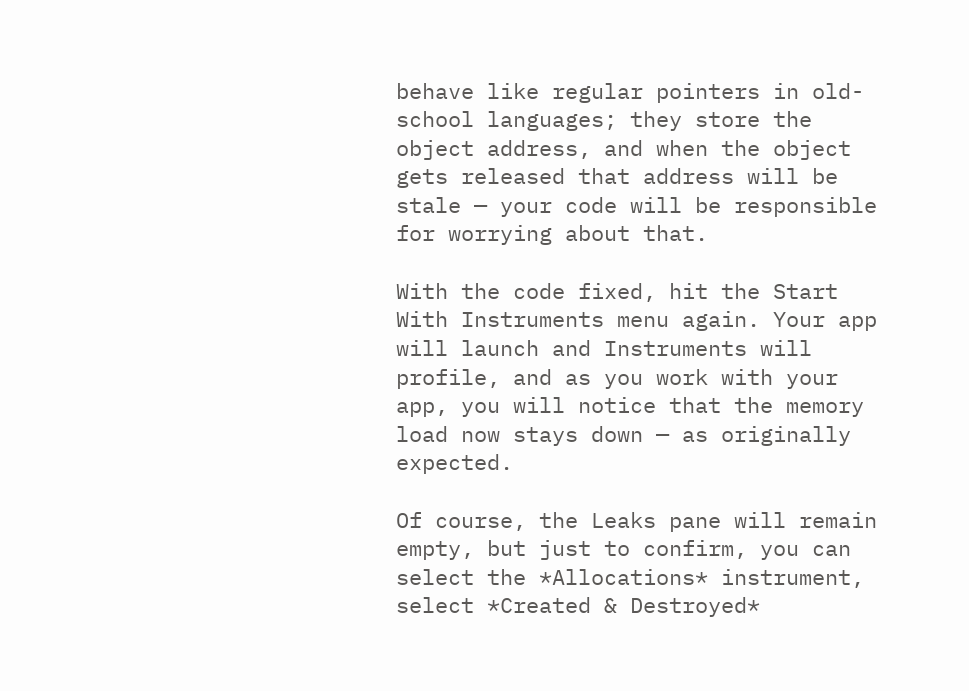behave like regular pointers in old-school languages; they store the object address, and when the object gets released that address will be stale — your code will be responsible for worrying about that.

With the code fixed, hit the Start With Instruments menu again. Your app will launch and Instruments will profile, and as you work with your app, you will notice that the memory load now stays down — as originally expected.

Of course, the Leaks pane will remain empty, but just to confirm, you can select the *Allocations* instrument, select *Created & Destroyed*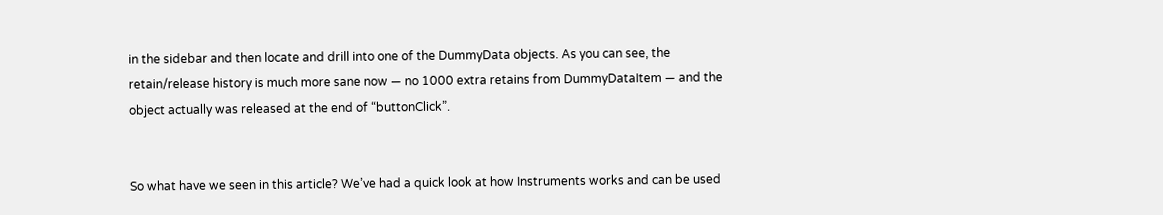in the sidebar and then locate and drill into one of the DummyData objects. As you can see, the retain/release history is much more sane now — no 1000 extra retains from DummyDataItem — and the object actually was released at the end of “buttonClick”.


So what have we seen in this article? We’ve had a quick look at how Instruments works and can be used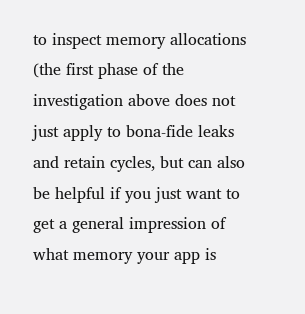to inspect memory allocations (the first phase of the investigation above does not just apply to bona-fide leaks and retain cycles, but can also be helpful if you just want to get a general impression of what memory your app is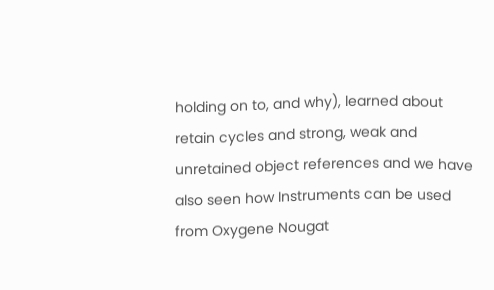holding on to, and why), learned about retain cycles and strong, weak and unretained object references and we have also seen how Instruments can be used from Oxygene Nougat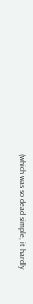(which was so dead simple, it hardly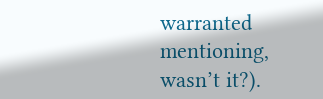warranted mentioning, wasn’t it?).